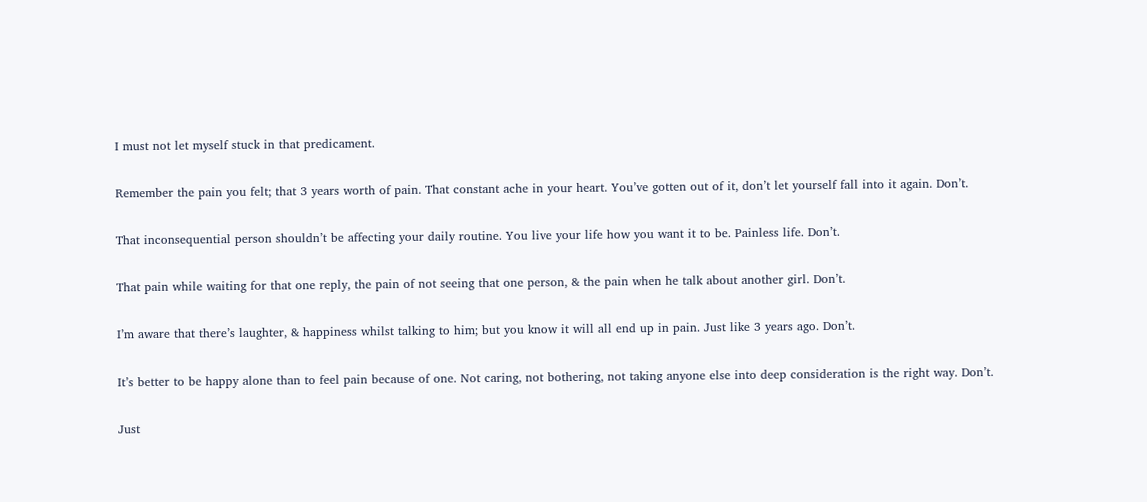I must not let myself stuck in that predicament.

Remember the pain you felt; that 3 years worth of pain. That constant ache in your heart. You’ve gotten out of it, don’t let yourself fall into it again. Don’t.

That inconsequential person shouldn’t be affecting your daily routine. You live your life how you want it to be. Painless life. Don’t.

That pain while waiting for that one reply, the pain of not seeing that one person, & the pain when he talk about another girl. Don’t.

I’m aware that there’s laughter, & happiness whilst talking to him; but you know it will all end up in pain. Just like 3 years ago. Don’t.

It’s better to be happy alone than to feel pain because of one. Not caring, not bothering, not taking anyone else into deep consideration is the right way. Don’t.

Just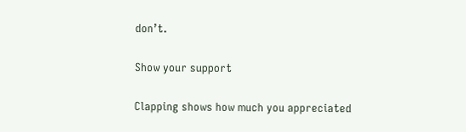don’t.

Show your support

Clapping shows how much you appreciated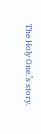The Holy One.’s story.